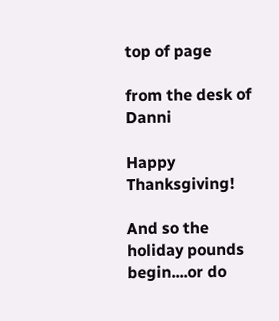top of page

from the desk of Danni

Happy Thanksgiving!

And so the holiday pounds begin....or do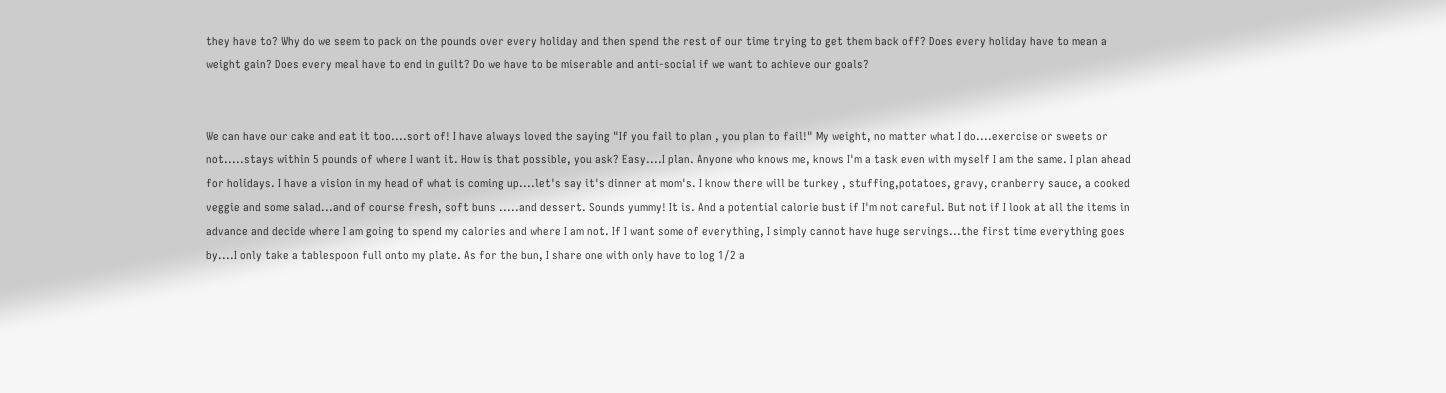they have to? Why do we seem to pack on the pounds over every holiday and then spend the rest of our time trying to get them back off? Does every holiday have to mean a weight gain? Does every meal have to end in guilt? Do we have to be miserable and anti-social if we want to achieve our goals?


We can have our cake and eat it too....sort of! I have always loved the saying "If you fail to plan , you plan to fail!" My weight, no matter what I do....exercise or sweets or not.....stays within 5 pounds of where I want it. How is that possible, you ask? Easy....I plan. Anyone who knows me, knows I'm a task even with myself I am the same. I plan ahead for holidays. I have a vision in my head of what is coming up....let's say it's dinner at mom's. I know there will be turkey , stuffing,potatoes, gravy, cranberry sauce, a cooked veggie and some salad...and of course fresh, soft buns .....and dessert. Sounds yummy! It is. And a potential calorie bust if I'm not careful. But not if I look at all the items in advance and decide where I am going to spend my calories and where I am not. If I want some of everything, I simply cannot have huge servings...the first time everything goes by....I only take a tablespoon full onto my plate. As for the bun, I share one with only have to log 1/2 a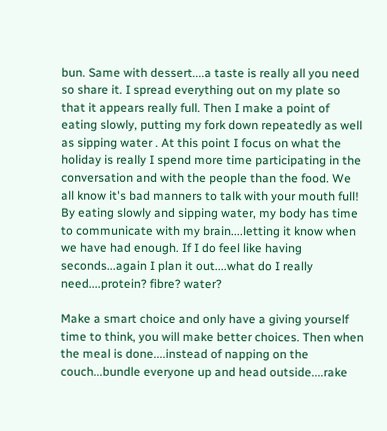bun. Same with dessert....a taste is really all you need so share it. I spread everything out on my plate so that it appears really full. Then I make a point of eating slowly, putting my fork down repeatedly as well as sipping water . At this point I focus on what the holiday is really I spend more time participating in the conversation and with the people than the food. We all know it's bad manners to talk with your mouth full! By eating slowly and sipping water, my body has time to communicate with my brain....letting it know when we have had enough. If I do feel like having seconds...again I plan it out....what do I really need....protein? fibre? water?

Make a smart choice and only have a giving yourself time to think, you will make better choices. Then when the meal is done....instead of napping on the couch...bundle everyone up and head outside....rake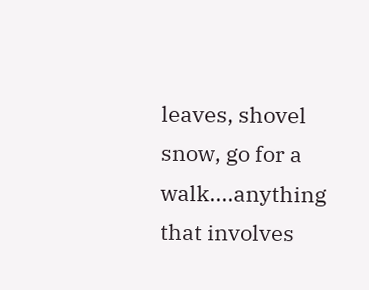leaves, shovel snow, go for a walk....anything that involves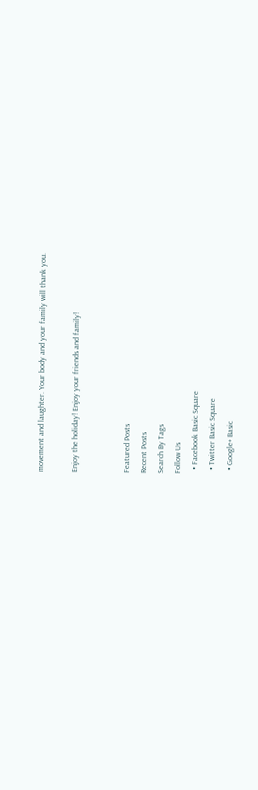movement and laughter. Your body and your family will thank you.

Enjoy the holiday! Enjoy your friends and family!


Featured Posts
Recent Posts
Search By Tags
Follow Us
  • Facebook Basic Square
  • Twitter Basic Square
  • Google+ Basic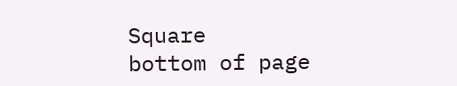Square
bottom of page